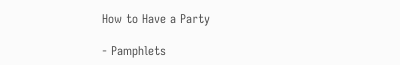How to Have a Party

- Pamphlets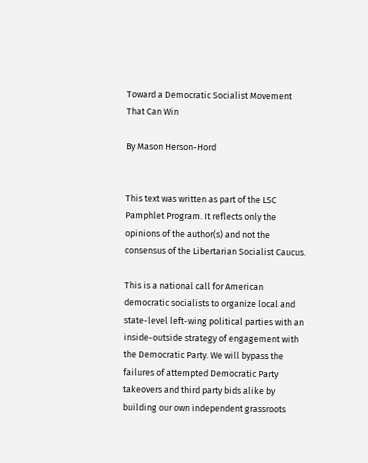Toward a Democratic Socialist Movement That Can Win

By Mason Herson-Hord


This text was written as part of the LSC Pamphlet Program. It reflects only the opinions of the author(s) and not the consensus of the Libertarian Socialist Caucus.

This is a national call for American democratic socialists to organize local and state-level left-wing political parties with an inside-outside strategy of engagement with the Democratic Party. We will bypass the failures of attempted Democratic Party takeovers and third party bids alike by building our own independent grassroots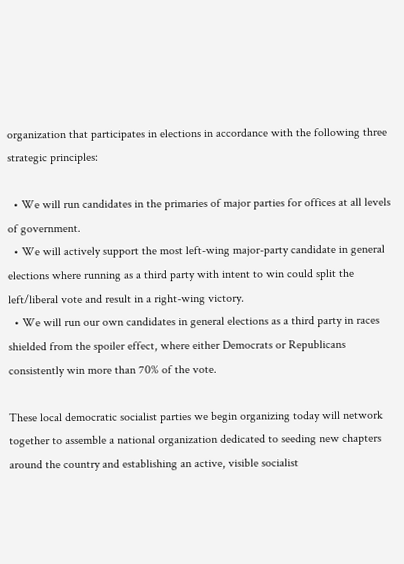organization that participates in elections in accordance with the following three strategic principles:

  • We will run candidates in the primaries of major parties for offices at all levels of government.
  • We will actively support the most left-wing major-party candidate in general elections where running as a third party with intent to win could split the left/liberal vote and result in a right-wing victory.
  • We will run our own candidates in general elections as a third party in races shielded from the spoiler effect, where either Democrats or Republicans consistently win more than 70% of the vote.

These local democratic socialist parties we begin organizing today will network together to assemble a national organization dedicated to seeding new chapters around the country and establishing an active, visible socialist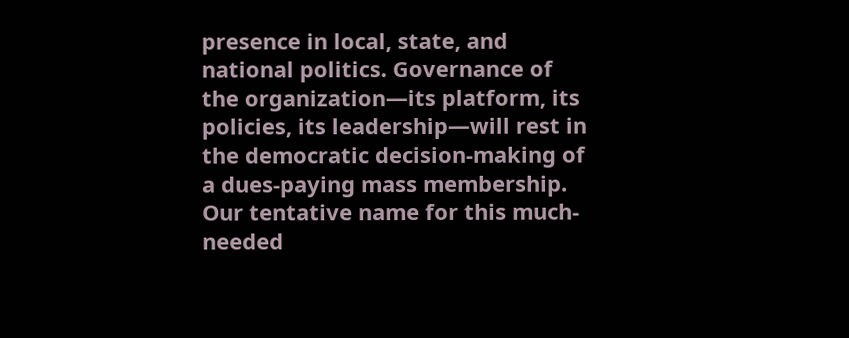presence in local, state, and national politics. Governance of the organization—its platform, its policies, its leadership—will rest in the democratic decision-making of a dues-paying mass membership. Our tentative name for this much-needed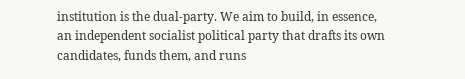institution is the dual-party. We aim to build, in essence, an independent socialist political party that drafts its own candidates, funds them, and runs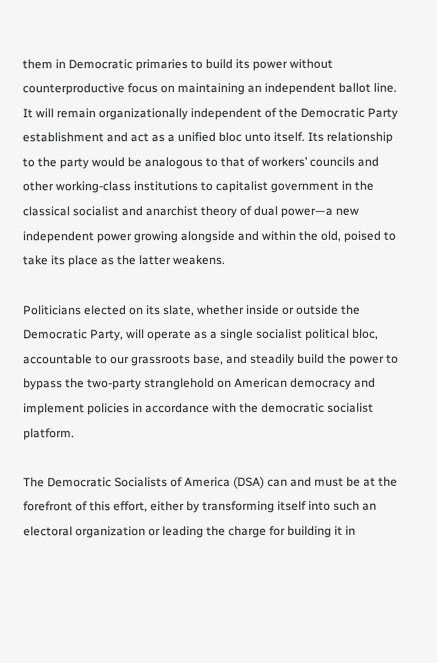them in Democratic primaries to build its power without counterproductive focus on maintaining an independent ballot line. It will remain organizationally independent of the Democratic Party establishment and act as a unified bloc unto itself. Its relationship to the party would be analogous to that of workers’ councils and other working-class institutions to capitalist government in the classical socialist and anarchist theory of dual power—a new independent power growing alongside and within the old, poised to take its place as the latter weakens.

Politicians elected on its slate, whether inside or outside the Democratic Party, will operate as a single socialist political bloc, accountable to our grassroots base, and steadily build the power to bypass the two-party stranglehold on American democracy and implement policies in accordance with the democratic socialist platform.

The Democratic Socialists of America (DSA) can and must be at the forefront of this effort, either by transforming itself into such an electoral organization or leading the charge for building it in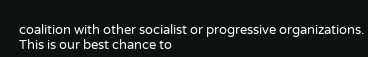coalition with other socialist or progressive organizations.
This is our best chance to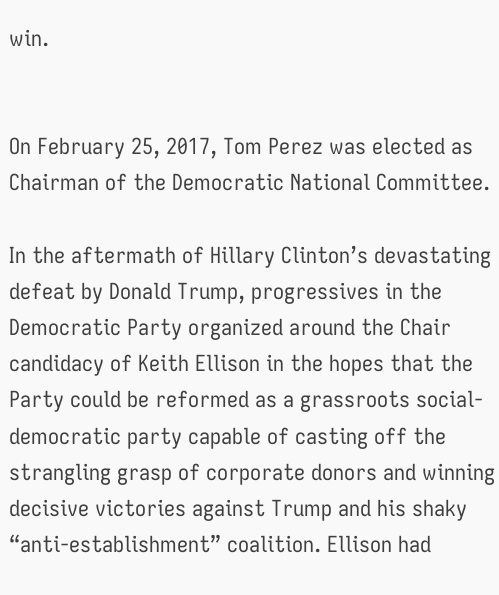win.


On February 25, 2017, Tom Perez was elected as Chairman of the Democratic National Committee.

In the aftermath of Hillary Clinton’s devastating defeat by Donald Trump, progressives in the Democratic Party organized around the Chair candidacy of Keith Ellison in the hopes that the Party could be reformed as a grassroots social-democratic party capable of casting off the strangling grasp of corporate donors and winning decisive victories against Trump and his shaky “anti-establishment” coalition. Ellison had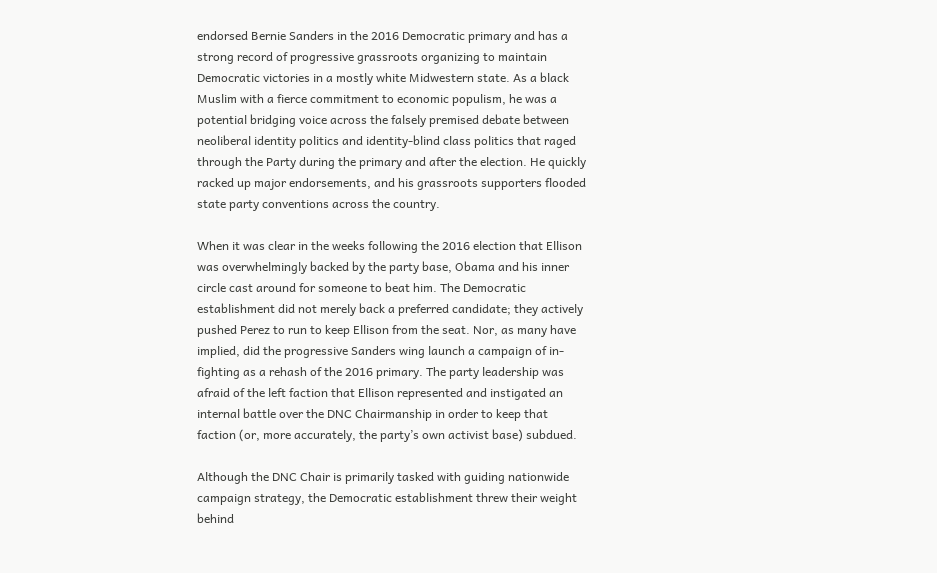endorsed Bernie Sanders in the 2016 Democratic primary and has a strong record of progressive grassroots organizing to maintain Democratic victories in a mostly white Midwestern state. As a black Muslim with a fierce commitment to economic populism, he was a potential bridging voice across the falsely premised debate between neoliberal identity politics and identity-blind class politics that raged through the Party during the primary and after the election. He quickly racked up major endorsements, and his grassroots supporters flooded state party conventions across the country.

When it was clear in the weeks following the 2016 election that Ellison was overwhelmingly backed by the party base, Obama and his inner circle cast around for someone to beat him. The Democratic establishment did not merely back a preferred candidate; they actively pushed Perez to run to keep Ellison from the seat. Nor, as many have implied, did the progressive Sanders wing launch a campaign of in-fighting as a rehash of the 2016 primary. The party leadership was afraid of the left faction that Ellison represented and instigated an internal battle over the DNC Chairmanship in order to keep that faction (or, more accurately, the party’s own activist base) subdued.

Although the DNC Chair is primarily tasked with guiding nationwide campaign strategy, the Democratic establishment threw their weight behind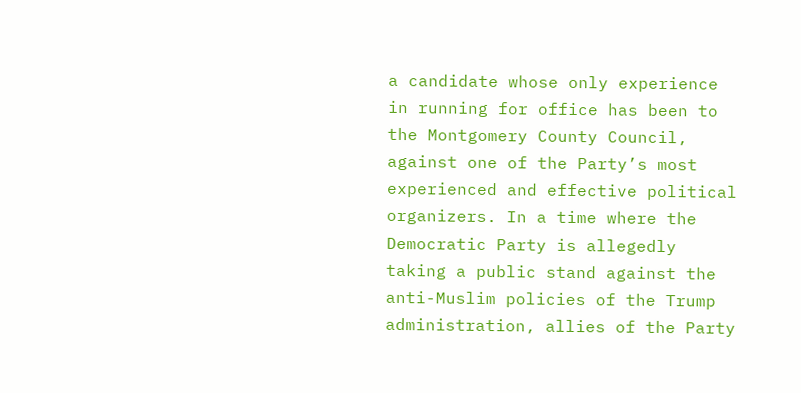a candidate whose only experience in running for office has been to the Montgomery County Council, against one of the Party’s most experienced and effective political organizers. In a time where the Democratic Party is allegedly taking a public stand against the anti-Muslim policies of the Trump administration, allies of the Party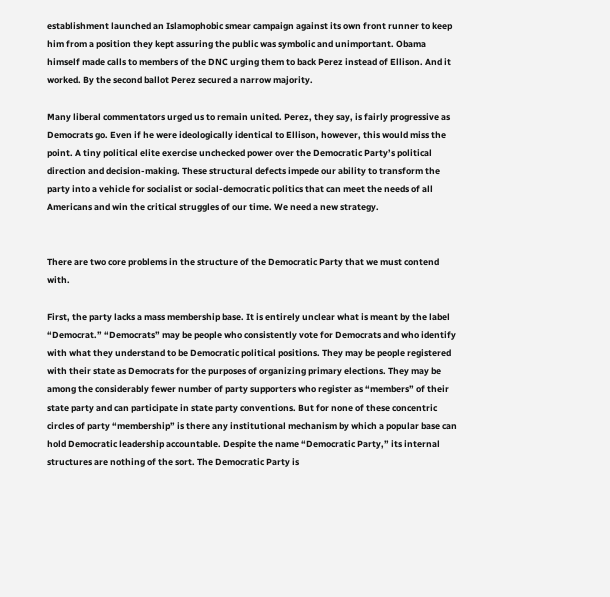establishment launched an Islamophobic smear campaign against its own front runner to keep him from a position they kept assuring the public was symbolic and unimportant. Obama himself made calls to members of the DNC urging them to back Perez instead of Ellison. And it worked. By the second ballot Perez secured a narrow majority.

Many liberal commentators urged us to remain united. Perez, they say, is fairly progressive as Democrats go. Even if he were ideologically identical to Ellison, however, this would miss the point. A tiny political elite exercise unchecked power over the Democratic Party’s political direction and decision-making. These structural defects impede our ability to transform the party into a vehicle for socialist or social-democratic politics that can meet the needs of all Americans and win the critical struggles of our time. We need a new strategy.


There are two core problems in the structure of the Democratic Party that we must contend with.

First, the party lacks a mass membership base. It is entirely unclear what is meant by the label “Democrat.” “Democrats” may be people who consistently vote for Democrats and who identify with what they understand to be Democratic political positions. They may be people registered with their state as Democrats for the purposes of organizing primary elections. They may be among the considerably fewer number of party supporters who register as “members” of their state party and can participate in state party conventions. But for none of these concentric circles of party “membership” is there any institutional mechanism by which a popular base can hold Democratic leadership accountable. Despite the name “Democratic Party,” its internal structures are nothing of the sort. The Democratic Party is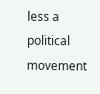less a political movement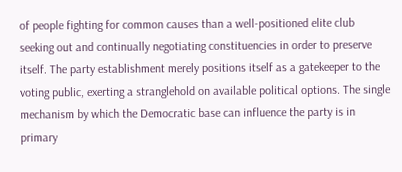of people fighting for common causes than a well-positioned elite club seeking out and continually negotiating constituencies in order to preserve itself. The party establishment merely positions itself as a gatekeeper to the voting public, exerting a stranglehold on available political options. The single mechanism by which the Democratic base can influence the party is in primary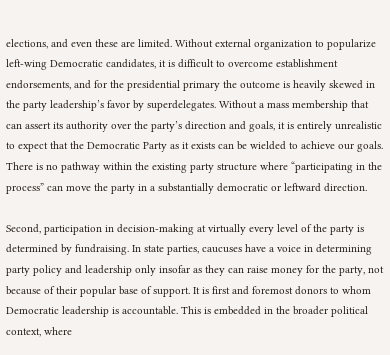elections, and even these are limited. Without external organization to popularize left-wing Democratic candidates, it is difficult to overcome establishment endorsements, and for the presidential primary the outcome is heavily skewed in the party leadership’s favor by superdelegates. Without a mass membership that can assert its authority over the party’s direction and goals, it is entirely unrealistic to expect that the Democratic Party as it exists can be wielded to achieve our goals. There is no pathway within the existing party structure where “participating in the process” can move the party in a substantially democratic or leftward direction.

Second, participation in decision-making at virtually every level of the party is determined by fundraising. In state parties, caucuses have a voice in determining party policy and leadership only insofar as they can raise money for the party, not because of their popular base of support. It is first and foremost donors to whom Democratic leadership is accountable. This is embedded in the broader political context, where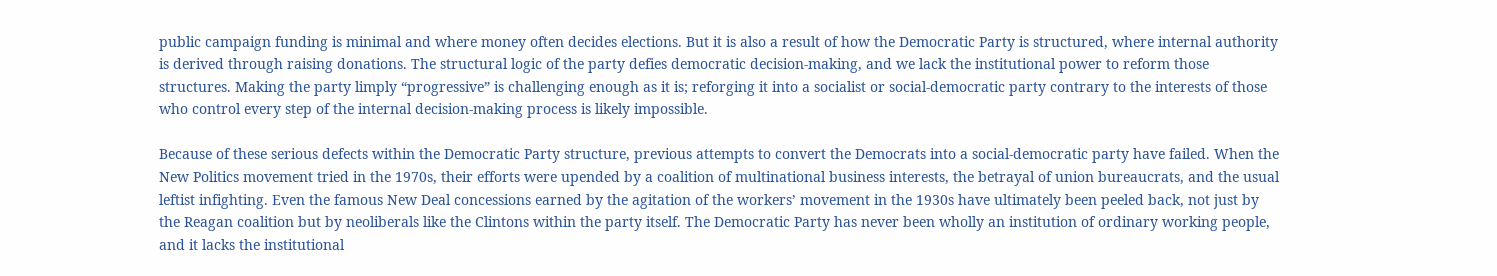public campaign funding is minimal and where money often decides elections. But it is also a result of how the Democratic Party is structured, where internal authority is derived through raising donations. The structural logic of the party defies democratic decision-making, and we lack the institutional power to reform those structures. Making the party limply “progressive” is challenging enough as it is; reforging it into a socialist or social-democratic party contrary to the interests of those who control every step of the internal decision-making process is likely impossible.

Because of these serious defects within the Democratic Party structure, previous attempts to convert the Democrats into a social-democratic party have failed. When the New Politics movement tried in the 1970s, their efforts were upended by a coalition of multinational business interests, the betrayal of union bureaucrats, and the usual leftist infighting. Even the famous New Deal concessions earned by the agitation of the workers’ movement in the 1930s have ultimately been peeled back, not just by the Reagan coalition but by neoliberals like the Clintons within the party itself. The Democratic Party has never been wholly an institution of ordinary working people, and it lacks the institutional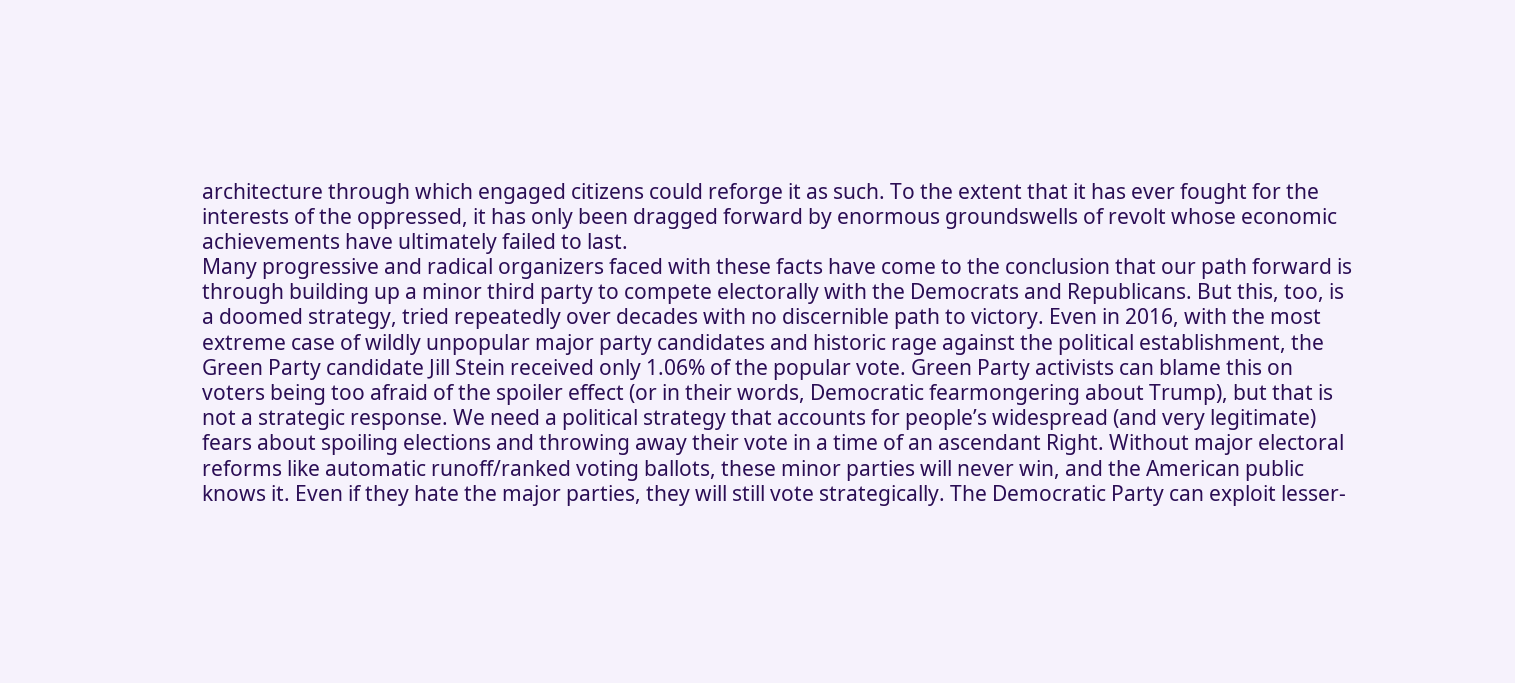architecture through which engaged citizens could reforge it as such. To the extent that it has ever fought for the interests of the oppressed, it has only been dragged forward by enormous groundswells of revolt whose economic achievements have ultimately failed to last.
Many progressive and radical organizers faced with these facts have come to the conclusion that our path forward is through building up a minor third party to compete electorally with the Democrats and Republicans. But this, too, is a doomed strategy, tried repeatedly over decades with no discernible path to victory. Even in 2016, with the most extreme case of wildly unpopular major party candidates and historic rage against the political establishment, the Green Party candidate Jill Stein received only 1.06% of the popular vote. Green Party activists can blame this on voters being too afraid of the spoiler effect (or in their words, Democratic fearmongering about Trump), but that is not a strategic response. We need a political strategy that accounts for people’s widespread (and very legitimate) fears about spoiling elections and throwing away their vote in a time of an ascendant Right. Without major electoral reforms like automatic runoff/ranked voting ballots, these minor parties will never win, and the American public knows it. Even if they hate the major parties, they will still vote strategically. The Democratic Party can exploit lesser-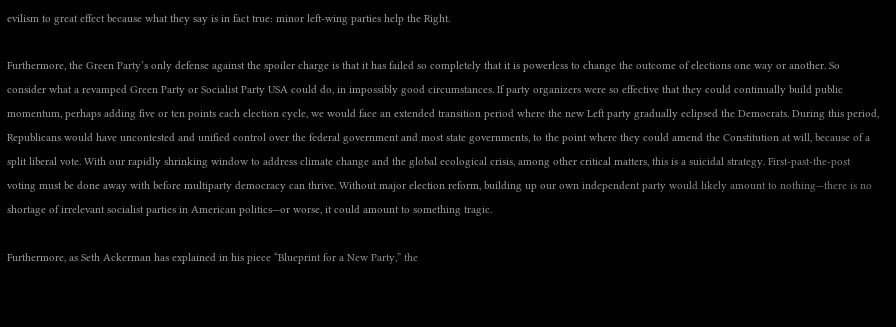evilism to great effect because what they say is in fact true: minor left-wing parties help the Right.

Furthermore, the Green Party’s only defense against the spoiler charge is that it has failed so completely that it is powerless to change the outcome of elections one way or another. So consider what a revamped Green Party or Socialist Party USA could do, in impossibly good circumstances. If party organizers were so effective that they could continually build public momentum, perhaps adding five or ten points each election cycle, we would face an extended transition period where the new Left party gradually eclipsed the Democrats. During this period, Republicans would have uncontested and unified control over the federal government and most state governments, to the point where they could amend the Constitution at will, because of a split liberal vote. With our rapidly shrinking window to address climate change and the global ecological crisis, among other critical matters, this is a suicidal strategy. First-past-the-post voting must be done away with before multiparty democracy can thrive. Without major election reform, building up our own independent party would likely amount to nothing—there is no shortage of irrelevant socialist parties in American politics—or worse, it could amount to something tragic.

Furthermore, as Seth Ackerman has explained in his piece “Blueprint for a New Party,” the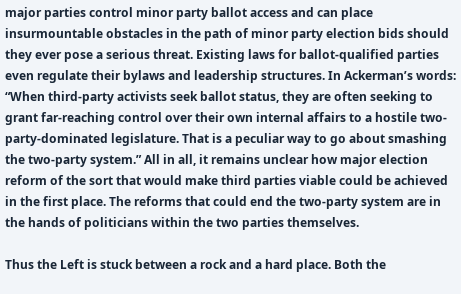major parties control minor party ballot access and can place insurmountable obstacles in the path of minor party election bids should they ever pose a serious threat. Existing laws for ballot-qualified parties even regulate their bylaws and leadership structures. In Ackerman’s words: “When third-party activists seek ballot status, they are often seeking to grant far-reaching control over their own internal affairs to a hostile two-party-dominated legislature. That is a peculiar way to go about smashing the two-party system.” All in all, it remains unclear how major election reform of the sort that would make third parties viable could be achieved in the first place. The reforms that could end the two-party system are in the hands of politicians within the two parties themselves.

Thus the Left is stuck between a rock and a hard place. Both the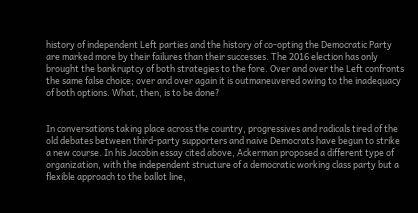history of independent Left parties and the history of co-opting the Democratic Party are marked more by their failures than their successes. The 2016 election has only brought the bankruptcy of both strategies to the fore. Over and over the Left confronts the same false choice; over and over again it is outmaneuvered owing to the inadequacy of both options. What, then, is to be done?


In conversations taking place across the country, progressives and radicals tired of the old debates between third-party supporters and naive Democrats have begun to strike a new course. In his Jacobin essay cited above, Ackerman proposed a different type of organization, with the independent structure of a democratic working class party but a flexible approach to the ballot line,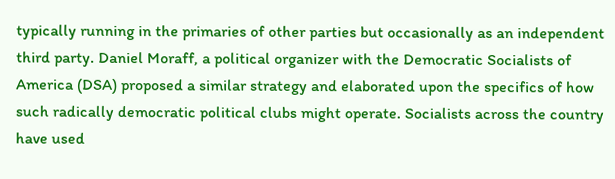typically running in the primaries of other parties but occasionally as an independent third party. Daniel Moraff, a political organizer with the Democratic Socialists of America (DSA) proposed a similar strategy and elaborated upon the specifics of how such radically democratic political clubs might operate. Socialists across the country have used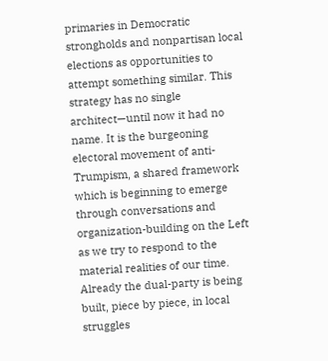primaries in Democratic strongholds and nonpartisan local elections as opportunities to attempt something similar. This strategy has no single architect—until now it had no name. It is the burgeoning electoral movement of anti-Trumpism, a shared framework which is beginning to emerge through conversations and organization-building on the Left as we try to respond to the material realities of our time. Already the dual-party is being built, piece by piece, in local struggles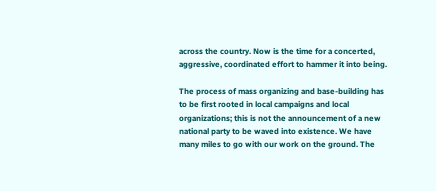across the country. Now is the time for a concerted, aggressive, coordinated effort to hammer it into being.

The process of mass organizing and base-building has to be first rooted in local campaigns and local organizations; this is not the announcement of a new national party to be waved into existence. We have many miles to go with our work on the ground. The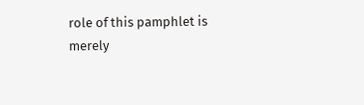role of this pamphlet is merely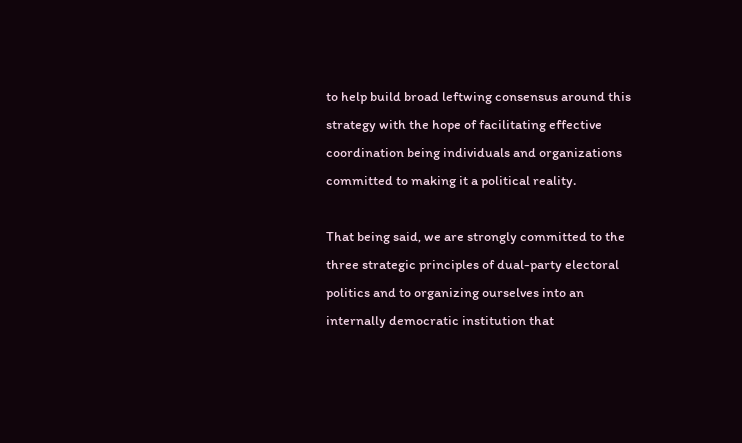to help build broad leftwing consensus around this strategy with the hope of facilitating effective coordination being individuals and organizations committed to making it a political reality.

That being said, we are strongly committed to the three strategic principles of dual-party electoral politics and to organizing ourselves into an internally democratic institution that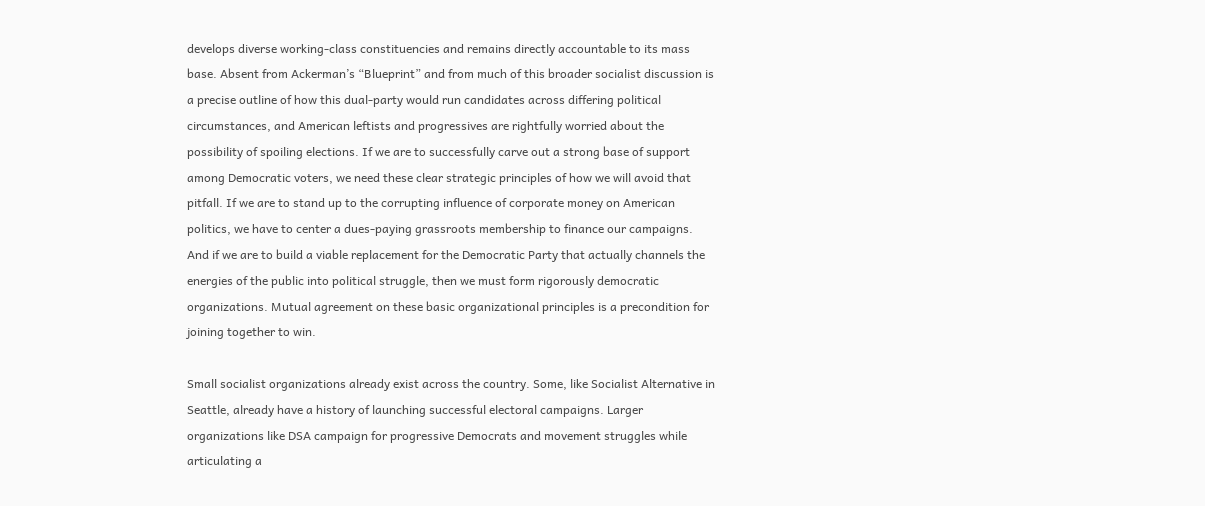develops diverse working-class constituencies and remains directly accountable to its mass base. Absent from Ackerman’s “Blueprint” and from much of this broader socialist discussion is a precise outline of how this dual-party would run candidates across differing political circumstances, and American leftists and progressives are rightfully worried about the possibility of spoiling elections. If we are to successfully carve out a strong base of support among Democratic voters, we need these clear strategic principles of how we will avoid that pitfall. If we are to stand up to the corrupting influence of corporate money on American politics, we have to center a dues-paying grassroots membership to finance our campaigns. And if we are to build a viable replacement for the Democratic Party that actually channels the energies of the public into political struggle, then we must form rigorously democratic organizations. Mutual agreement on these basic organizational principles is a precondition for joining together to win.

Small socialist organizations already exist across the country. Some, like Socialist Alternative in Seattle, already have a history of launching successful electoral campaigns. Larger organizations like DSA campaign for progressive Democrats and movement struggles while articulating a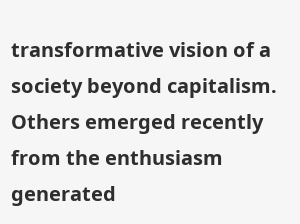transformative vision of a society beyond capitalism. Others emerged recently from the enthusiasm generated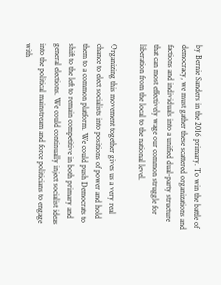by Bernie Sanders in the 2016 primary. To win the battle of democracy, we must gather these scattered organizations and factions and individuals into a unified dual-party structure that can most effectively wage our common struggle for liberation from the local to the national level.

Organizing this movement together gives us a very real chance to elect socialists into positions of power and hold them to a common platform. We could push Democrats to shift to the left to remain competitive in both primary and general elections. We could continually inject socialist ideas into the political mainstream and force politicians to engage with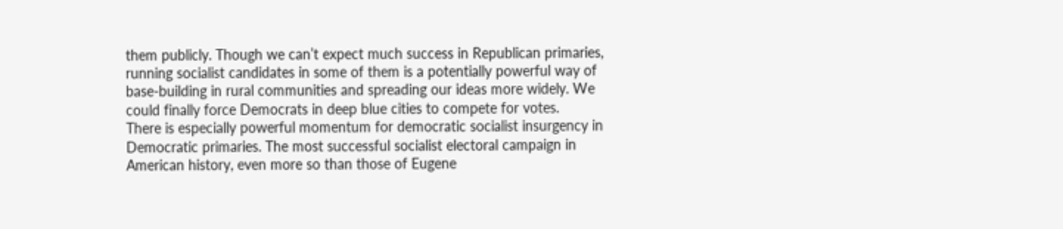them publicly. Though we can’t expect much success in Republican primaries, running socialist candidates in some of them is a potentially powerful way of base-building in rural communities and spreading our ideas more widely. We could finally force Democrats in deep blue cities to compete for votes.
There is especially powerful momentum for democratic socialist insurgency in Democratic primaries. The most successful socialist electoral campaign in American history, even more so than those of Eugene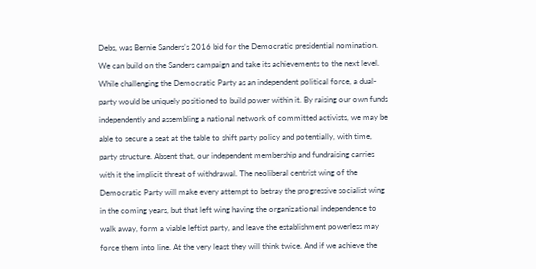Debs, was Bernie Sanders’s 2016 bid for the Democratic presidential nomination. We can build on the Sanders campaign and take its achievements to the next level. While challenging the Democratic Party as an independent political force, a dual-party would be uniquely positioned to build power within it. By raising our own funds independently and assembling a national network of committed activists, we may be able to secure a seat at the table to shift party policy and potentially, with time, party structure. Absent that, our independent membership and fundraising carries with it the implicit threat of withdrawal. The neoliberal centrist wing of the Democratic Party will make every attempt to betray the progressive socialist wing in the coming years, but that left wing having the organizational independence to walk away, form a viable leftist party, and leave the establishment powerless may force them into line. At the very least they will think twice. And if we achieve the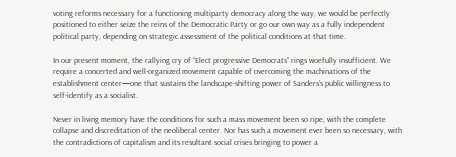voting reforms necessary for a functioning multiparty democracy along the way, we would be perfectly positioned to either seize the reins of the Democratic Party or go our own way as a fully independent political party, depending on strategic assessment of the political conditions at that time.

In our present moment, the rallying cry of “Elect progressive Democrats” rings woefully insufficient. We require a concerted and well-organized movement capable of overcoming the machinations of the establishment center—one that sustains the landscape-shifting power of Sanders’s public willingness to self-identify as a socialist.

Never in living memory have the conditions for such a mass movement been so ripe, with the complete collapse and discreditation of the neoliberal center. Nor has such a movement ever been so necessary, with the contradictions of capitalism and its resultant social crises bringing to power a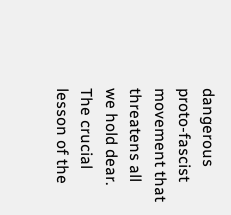dangerous proto-fascist movement that threatens all we hold dear. The crucial lesson of the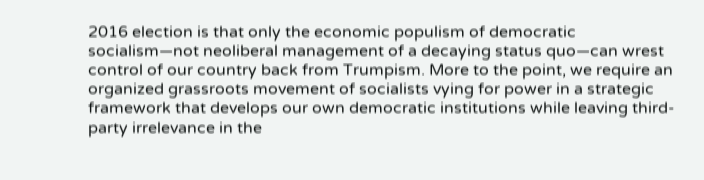2016 election is that only the economic populism of democratic socialism—not neoliberal management of a decaying status quo—can wrest control of our country back from Trumpism. More to the point, we require an organized grassroots movement of socialists vying for power in a strategic framework that develops our own democratic institutions while leaving third-party irrelevance in the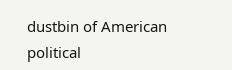dustbin of American political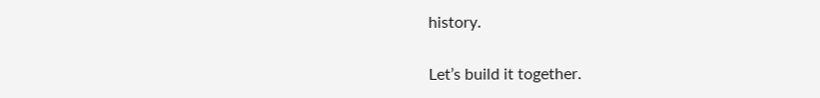history.

Let’s build it together.